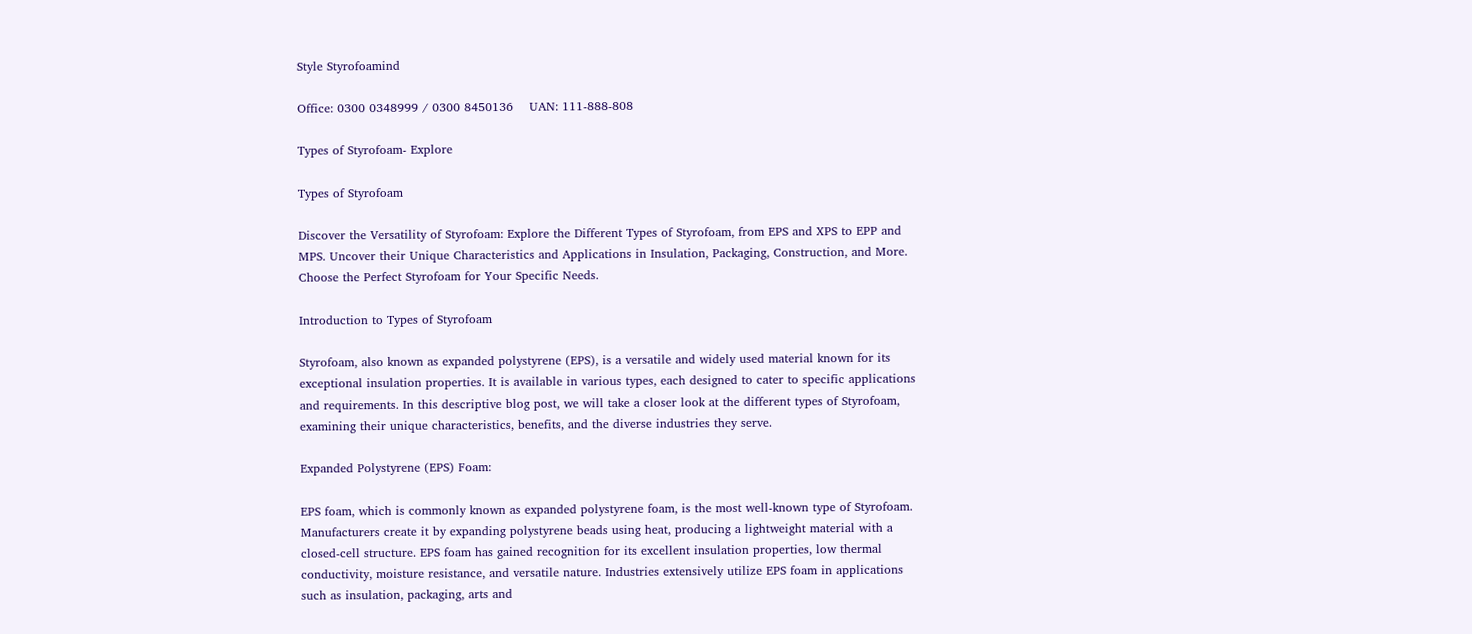Style Styrofoamind

Office: 0300 0348999 / 0300 8450136    UAN: 111-888-808

Types of Styrofoam- Explore

Types of Styrofoam

Discover the Versatility of Styrofoam: Explore the Different Types of Styrofoam, from EPS and XPS to EPP and MPS. Uncover their Unique Characteristics and Applications in Insulation, Packaging, Construction, and More. Choose the Perfect Styrofoam for Your Specific Needs.

Introduction to Types of Styrofoam

Styrofoam, also known as expanded polystyrene (EPS), is a versatile and widely used material known for its exceptional insulation properties. It is available in various types, each designed to cater to specific applications and requirements. In this descriptive blog post, we will take a closer look at the different types of Styrofoam, examining their unique characteristics, benefits, and the diverse industries they serve.

Expanded Polystyrene (EPS) Foam:

EPS foam, which is commonly known as expanded polystyrene foam, is the most well-known type of Styrofoam. Manufacturers create it by expanding polystyrene beads using heat, producing a lightweight material with a closed-cell structure. EPS foam has gained recognition for its excellent insulation properties, low thermal conductivity, moisture resistance, and versatile nature. Industries extensively utilize EPS foam in applications such as insulation, packaging, arts and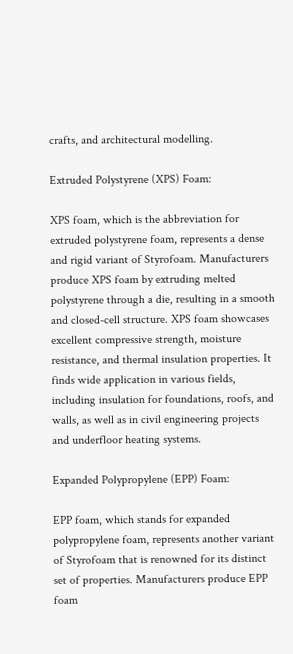crafts, and architectural modelling.

Extruded Polystyrene (XPS) Foam:

XPS foam, which is the abbreviation for extruded polystyrene foam, represents a dense and rigid variant of Styrofoam. Manufacturers produce XPS foam by extruding melted polystyrene through a die, resulting in a smooth and closed-cell structure. XPS foam showcases excellent compressive strength, moisture resistance, and thermal insulation properties. It finds wide application in various fields, including insulation for foundations, roofs, and walls, as well as in civil engineering projects and underfloor heating systems.

Expanded Polypropylene (EPP) Foam:

EPP foam, which stands for expanded polypropylene foam, represents another variant of Styrofoam that is renowned for its distinct set of properties. Manufacturers produce EPP foam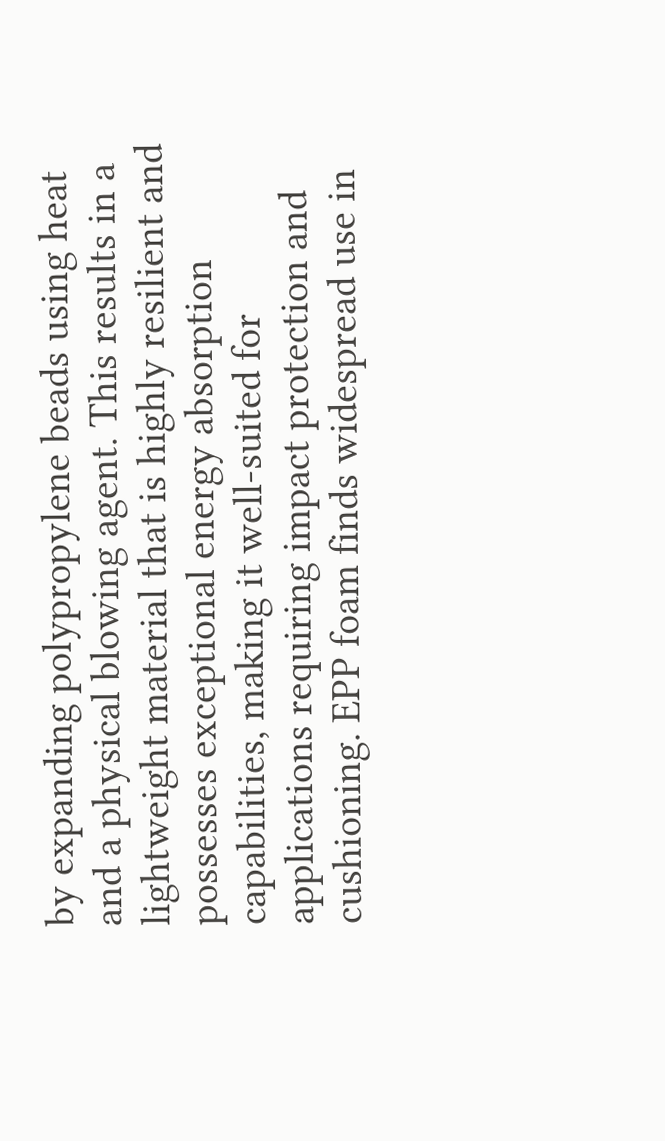by expanding polypropylene beads using heat and a physical blowing agent. This results in a lightweight material that is highly resilient and possesses exceptional energy absorption capabilities, making it well-suited for applications requiring impact protection and cushioning. EPP foam finds widespread use in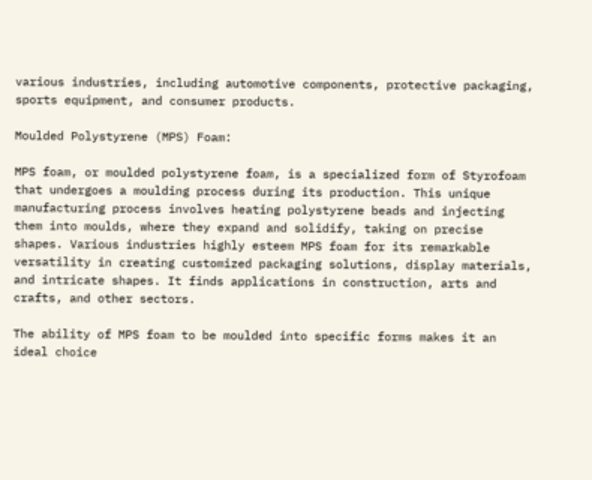various industries, including automotive components, protective packaging, sports equipment, and consumer products.

Moulded Polystyrene (MPS) Foam:

MPS foam, or moulded polystyrene foam, is a specialized form of Styrofoam that undergoes a moulding process during its production. This unique manufacturing process involves heating polystyrene beads and injecting them into moulds, where they expand and solidify, taking on precise shapes. Various industries highly esteem MPS foam for its remarkable versatility in creating customized packaging solutions, display materials, and intricate shapes. It finds applications in construction, arts and crafts, and other sectors.

The ability of MPS foam to be moulded into specific forms makes it an ideal choice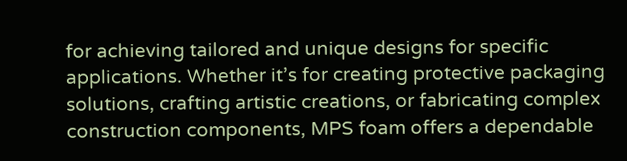for achieving tailored and unique designs for specific applications. Whether it’s for creating protective packaging solutions, crafting artistic creations, or fabricating complex construction components, MPS foam offers a dependable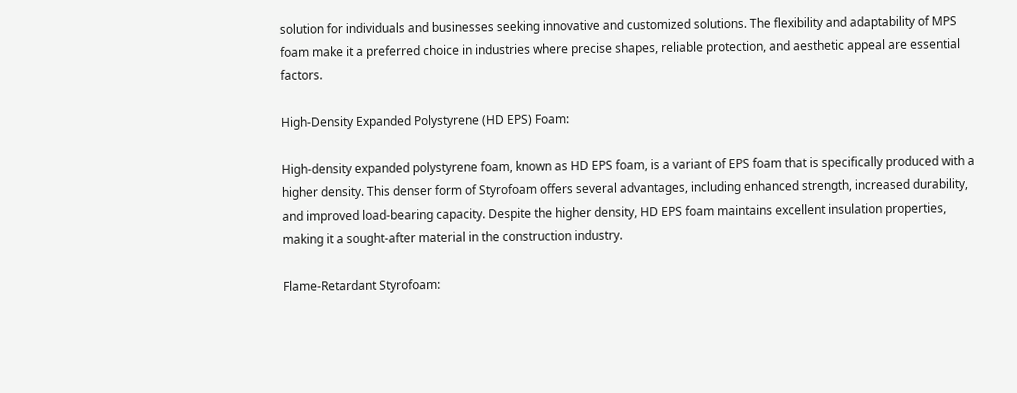solution for individuals and businesses seeking innovative and customized solutions. The flexibility and adaptability of MPS foam make it a preferred choice in industries where precise shapes, reliable protection, and aesthetic appeal are essential factors.

High-Density Expanded Polystyrene (HD EPS) Foam:

High-density expanded polystyrene foam, known as HD EPS foam, is a variant of EPS foam that is specifically produced with a higher density. This denser form of Styrofoam offers several advantages, including enhanced strength, increased durability, and improved load-bearing capacity. Despite the higher density, HD EPS foam maintains excellent insulation properties, making it a sought-after material in the construction industry.

Flame-Retardant Styrofoam: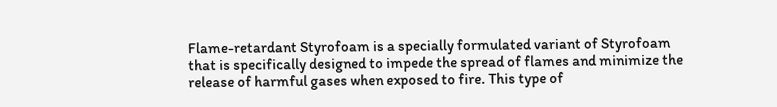Flame-retardant Styrofoam is a specially formulated variant of Styrofoam that is specifically designed to impede the spread of flames and minimize the release of harmful gases when exposed to fire. This type of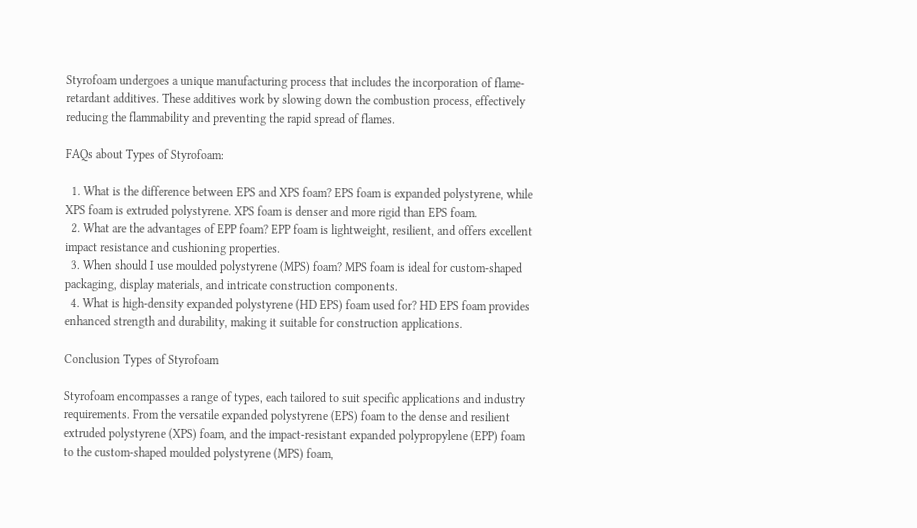Styrofoam undergoes a unique manufacturing process that includes the incorporation of flame-retardant additives. These additives work by slowing down the combustion process, effectively reducing the flammability and preventing the rapid spread of flames.

FAQs about Types of Styrofoam:

  1. What is the difference between EPS and XPS foam? EPS foam is expanded polystyrene, while XPS foam is extruded polystyrene. XPS foam is denser and more rigid than EPS foam.
  2. What are the advantages of EPP foam? EPP foam is lightweight, resilient, and offers excellent impact resistance and cushioning properties.
  3. When should I use moulded polystyrene (MPS) foam? MPS foam is ideal for custom-shaped packaging, display materials, and intricate construction components.
  4. What is high-density expanded polystyrene (HD EPS) foam used for? HD EPS foam provides enhanced strength and durability, making it suitable for construction applications.

Conclusion Types of Styrofoam

Styrofoam encompasses a range of types, each tailored to suit specific applications and industry requirements. From the versatile expanded polystyrene (EPS) foam to the dense and resilient extruded polystyrene (XPS) foam, and the impact-resistant expanded polypropylene (EPP) foam to the custom-shaped moulded polystyrene (MPS) foam,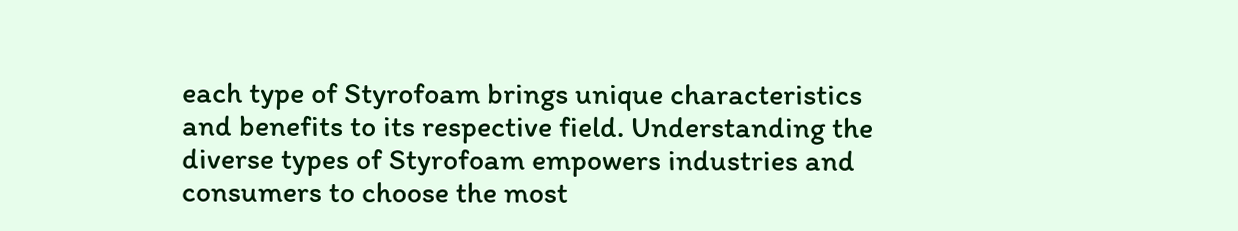each type of Styrofoam brings unique characteristics and benefits to its respective field. Understanding the diverse types of Styrofoam empowers industries and consumers to choose the most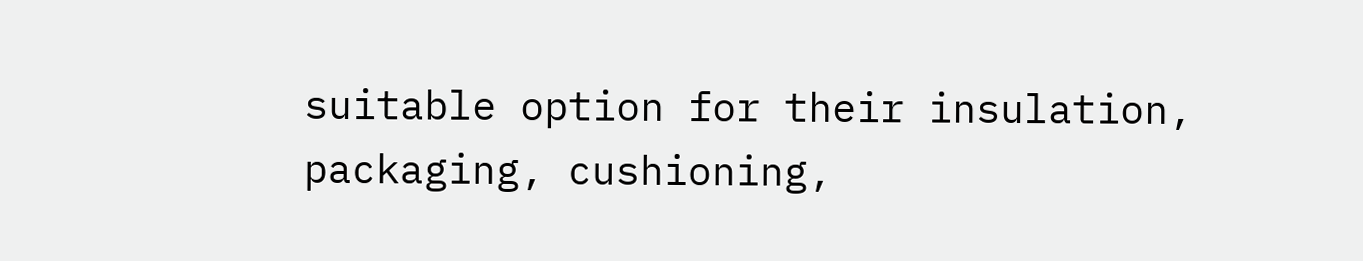suitable option for their insulation, packaging, cushioning,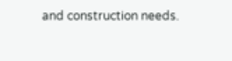and construction needs.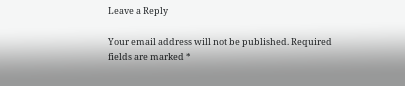Leave a Reply

Your email address will not be published. Required fields are marked *